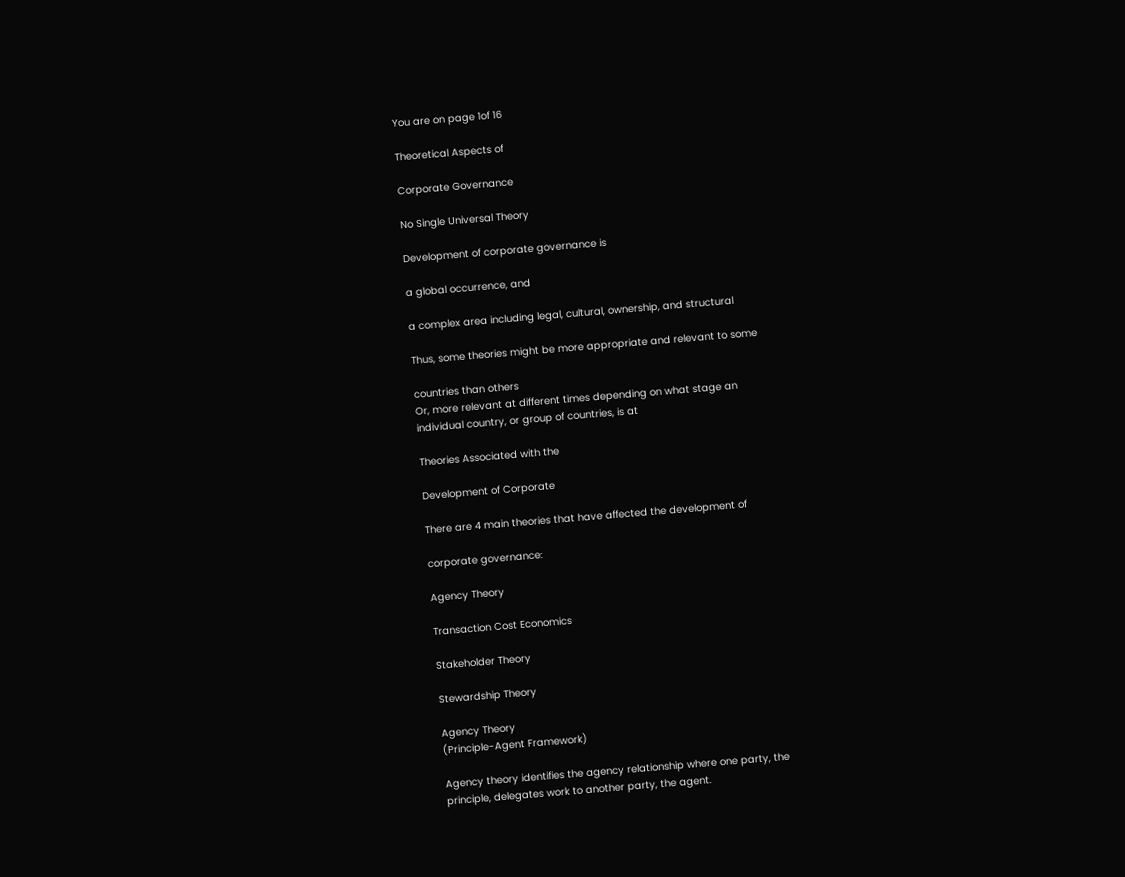You are on page 1of 16

Theoretical Aspects of

Corporate Governance

No Single Universal Theory

Development of corporate governance is

a global occurrence, and

a complex area including legal, cultural, ownership, and structural

Thus, some theories might be more appropriate and relevant to some

countries than others
Or, more relevant at different times depending on what stage an
individual country, or group of countries, is at

Theories Associated with the

Development of Corporate

There are 4 main theories that have affected the development of

corporate governance:

Agency Theory

Transaction Cost Economics

Stakeholder Theory

Stewardship Theory

Agency Theory
(Principle-Agent Framework)

Agency theory identifies the agency relationship where one party, the
principle, delegates work to another party, the agent.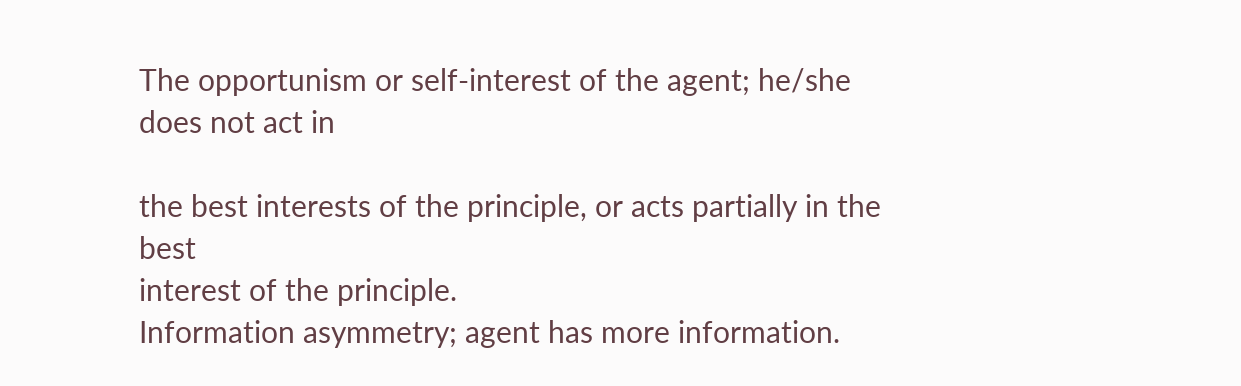The opportunism or self-interest of the agent; he/she does not act in

the best interests of the principle, or acts partially in the best
interest of the principle.
Information asymmetry; agent has more information.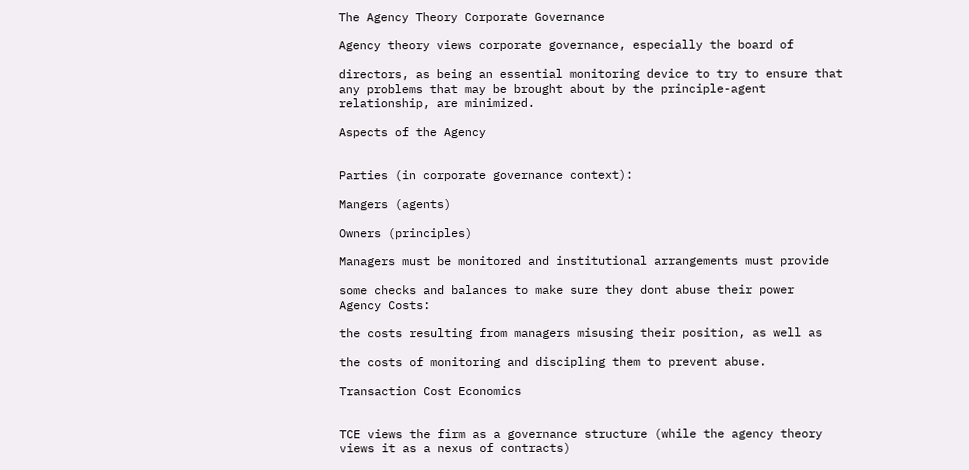The Agency Theory Corporate Governance

Agency theory views corporate governance, especially the board of

directors, as being an essential monitoring device to try to ensure that
any problems that may be brought about by the principle-agent
relationship, are minimized.

Aspects of the Agency


Parties (in corporate governance context):

Mangers (agents)

Owners (principles)

Managers must be monitored and institutional arrangements must provide

some checks and balances to make sure they dont abuse their power
Agency Costs:

the costs resulting from managers misusing their position, as well as

the costs of monitoring and discipling them to prevent abuse.

Transaction Cost Economics


TCE views the firm as a governance structure (while the agency theory
views it as a nexus of contracts)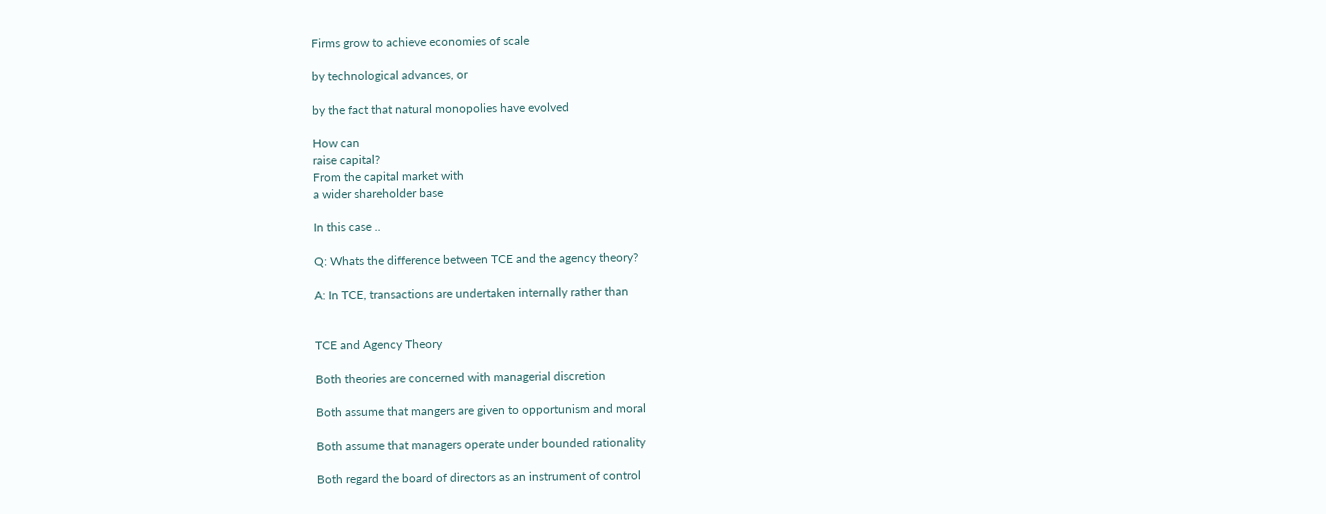Firms grow to achieve economies of scale

by technological advances, or

by the fact that natural monopolies have evolved

How can
raise capital?
From the capital market with
a wider shareholder base

In this case ..

Q: Whats the difference between TCE and the agency theory?

A: In TCE, transactions are undertaken internally rather than


TCE and Agency Theory

Both theories are concerned with managerial discretion

Both assume that mangers are given to opportunism and moral

Both assume that managers operate under bounded rationality

Both regard the board of directors as an instrument of control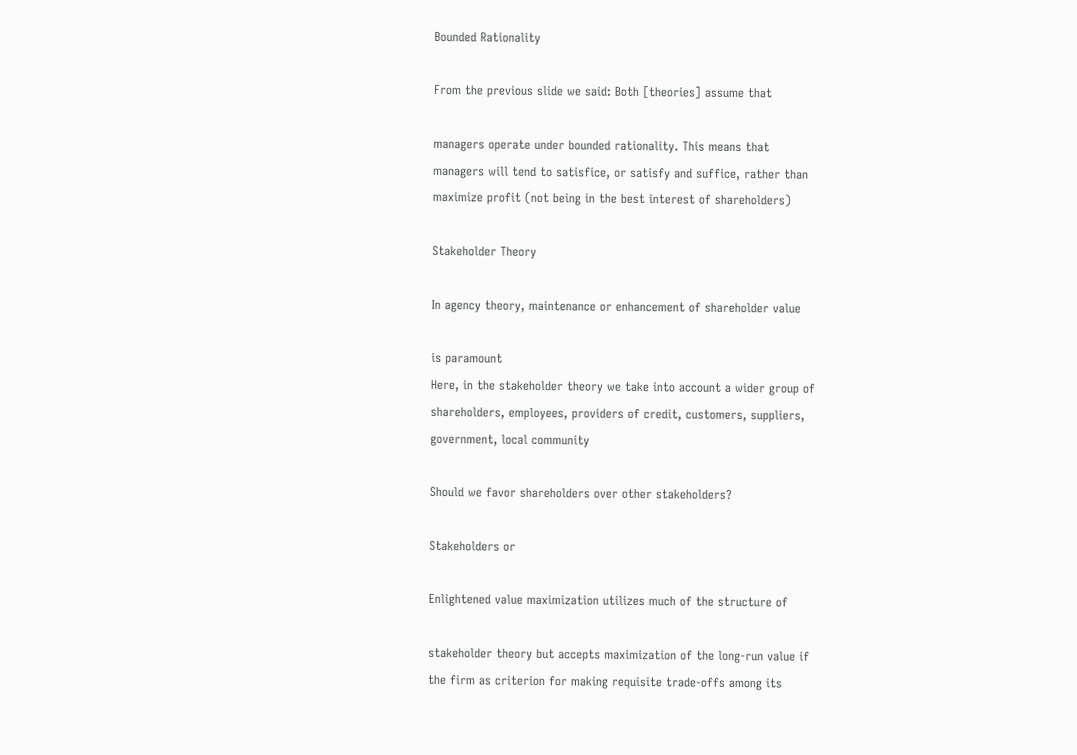Bounded Rationality

From the previous slide we said: Both [theories] assume that

managers operate under bounded rationality. This means that
managers will tend to satisfice, or satisfy and suffice, rather than
maximize profit (not being in the best interest of shareholders)

Stakeholder Theory

In agency theory, maintenance or enhancement of shareholder value

is paramount
Here, in the stakeholder theory we take into account a wider group of
shareholders, employees, providers of credit, customers, suppliers,
government, local community

Should we favor shareholders over other stakeholders?

Stakeholders or

Enlightened value maximization utilizes much of the structure of

stakeholder theory but accepts maximization of the long-run value if
the firm as criterion for making requisite trade-offs among its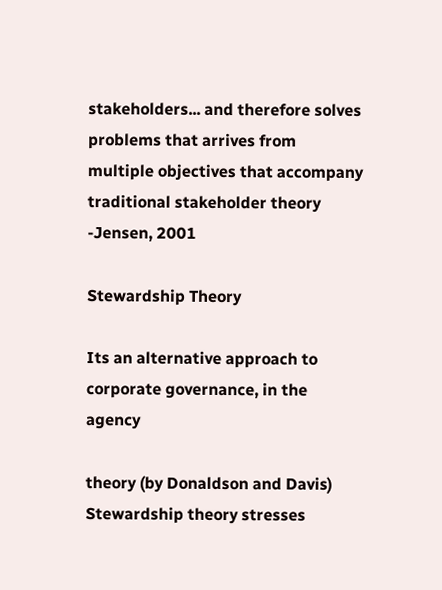stakeholders... and therefore solves problems that arrives from
multiple objectives that accompany traditional stakeholder theory
-Jensen, 2001

Stewardship Theory

Its an alternative approach to corporate governance, in the agency

theory (by Donaldson and Davis)
Stewardship theory stresses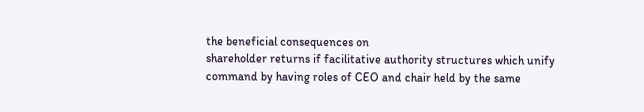the beneficial consequences on
shareholder returns if facilitative authority structures which unify
command by having roles of CEO and chair held by the same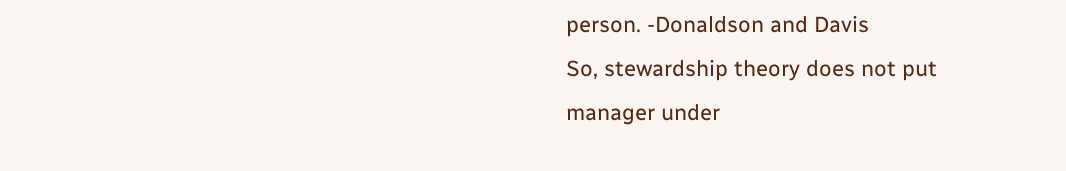person. -Donaldson and Davis
So, stewardship theory does not put manager under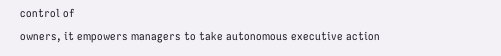control of
owners, it empowers managers to take autonomous executive action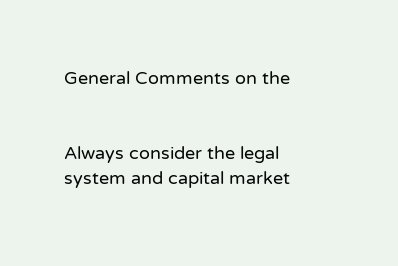General Comments on the


Always consider the legal system and capital market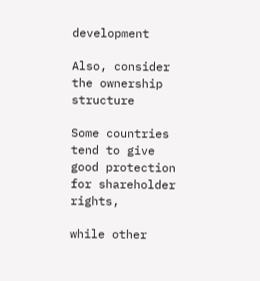development

Also, consider the ownership structure

Some countries tend to give good protection for shareholder rights,

while other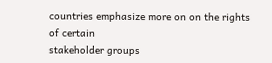countries emphasize more on on the rights of certain
stakeholder groups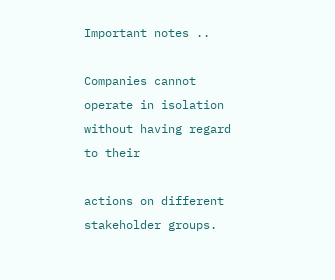Important notes ..

Companies cannot operate in isolation without having regard to their

actions on different stakeholder groups.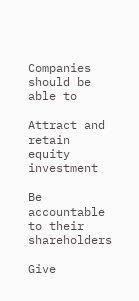Companies should be able to

Attract and retain equity investment

Be accountable to their shareholders

Give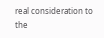real consideration to the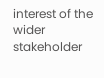interest of the wider stakeholder